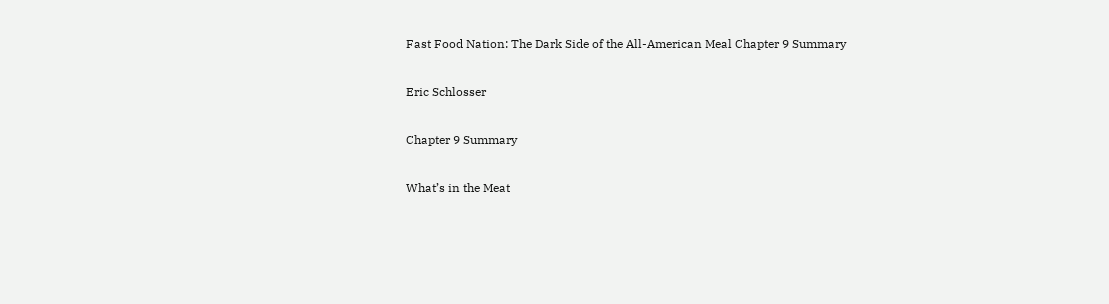Fast Food Nation: The Dark Side of the All-American Meal Chapter 9 Summary

Eric Schlosser

Chapter 9 Summary

What’s in the Meat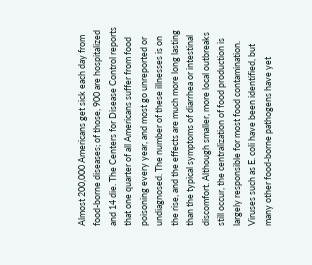Almost 200,000 Americans get sick each day from food-borne diseases; of those, 900 are hospitalized and 14 die. The Centers for Disease Control reports that one quarter of all Americans suffer from food poisoning every year, and most go unreported or undiagnosed. The number of these illnesses is on the rise, and the effects are much more long lasting than the typical symptoms of diarrhea or intestinal discomfort. Although smaller, more local outbreaks still occur, the centralization of food production is largely responsible for most food contamination. Viruses such as E. coli have been identified, but many other food-borne pathogens have yet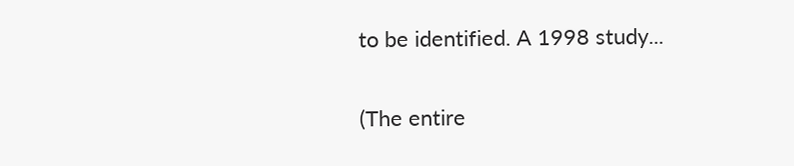to be identified. A 1998 study...

(The entire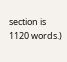section is 1120 words.)